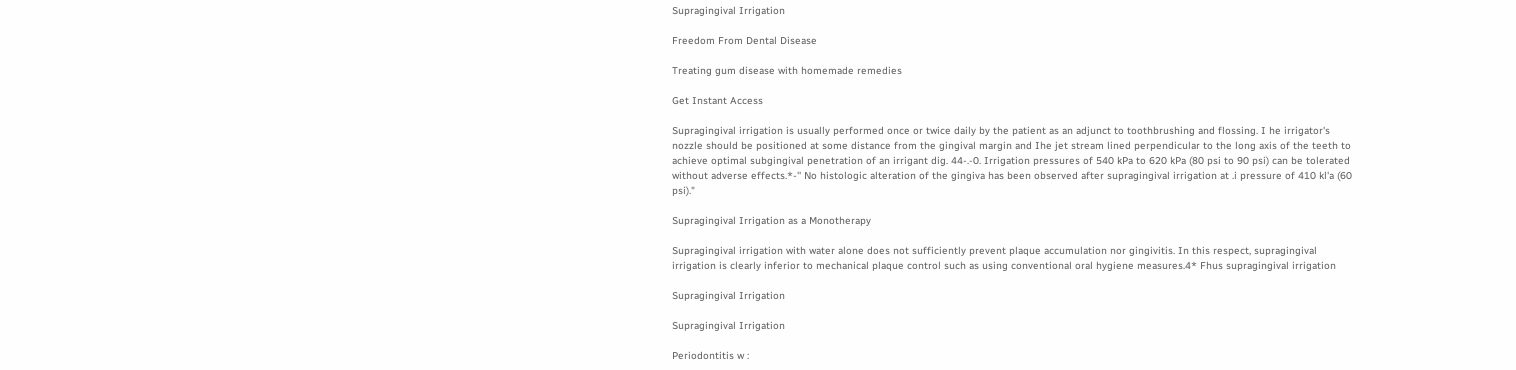Supragingival Irrigation

Freedom From Dental Disease

Treating gum disease with homemade remedies

Get Instant Access

Supragingival irrigation is usually performed once or twice daily by the patient as an adjunct to toothbrushing and flossing. I he irrigator's nozzle should be positioned at some distance from the gingival margin and Ihe jet stream lined perpendicular to the long axis of the teeth to achieve optimal subgingival penetration of an irrigant dig. 44-.-0. Irrigation pressures of 540 kPa to 620 kPa (80 psi to 90 psi) can be tolerated without adverse effects.*-'' No histologic alteration of the gingiva has been observed after supragingival irrigation at .i pressure of 410 kl'a (60 psi)."

Supragingival Irrigation as a Monotherapy

Supragingival irrigation with water alone does not sufficiently prevent plaque accumulation nor gingivitis. In this respect, supragingival irrigation is clearly inferior to mechanical plaque control such as using conventional oral hygiene measures.4* Fhus supragingival irrigation

Supragingival Irrigation

Supragingival Irrigation

Periodontitis w :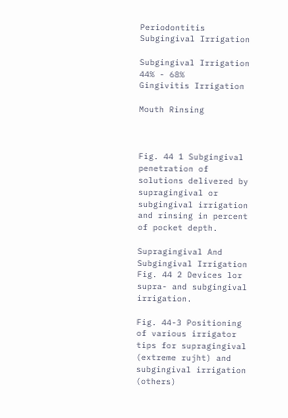Periodontitis Subgingival Irrigation

Subgingival Irrigation
44% - 68%
Gingivitis Irrigation

Mouth Rinsing



Fig. 44 1 Subgingival penetration of solutions delivered by supragingival or subgingival irrigation and rinsing in percent of pocket depth.

Supragingival And Subgingival Irrigation
Fig. 44 2 Devices lor supra- and subgingival irrigation.

Fig. 44-3 Positioning of various irrigator tips for supragingival (extreme rujht) and subgingival irrigation (others)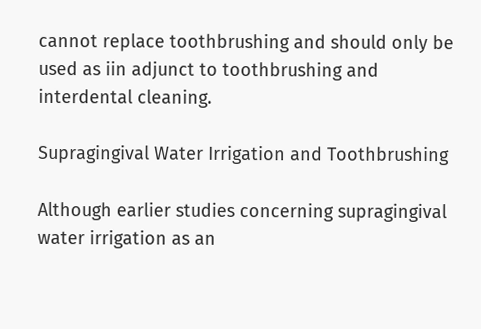cannot replace toothbrushing and should only be used as iin adjunct to toothbrushing and interdental cleaning.

Supragingival Water Irrigation and Toothbrushing

Although earlier studies concerning supragingival water irrigation as an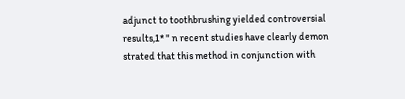adjunct to toothbrushing yielded controversial results,1* " n recent studies have clearly demon strated that this method in conjunction with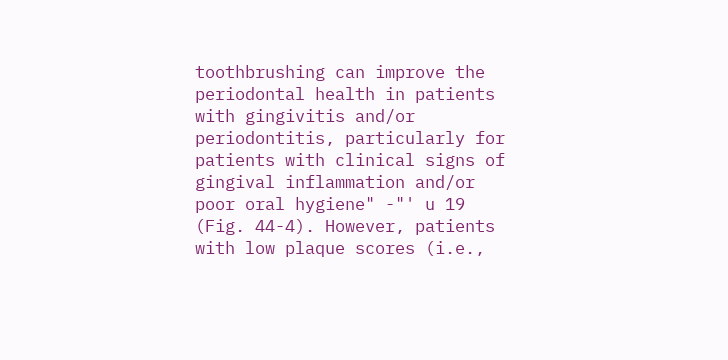toothbrushing can improve the periodontal health in patients with gingivitis and/or periodontitis, particularly for patients with clinical signs of gingival inflammation and/or poor oral hygiene" -"' u 19 (Fig. 44-4). However, patients with low plaque scores (i.e.,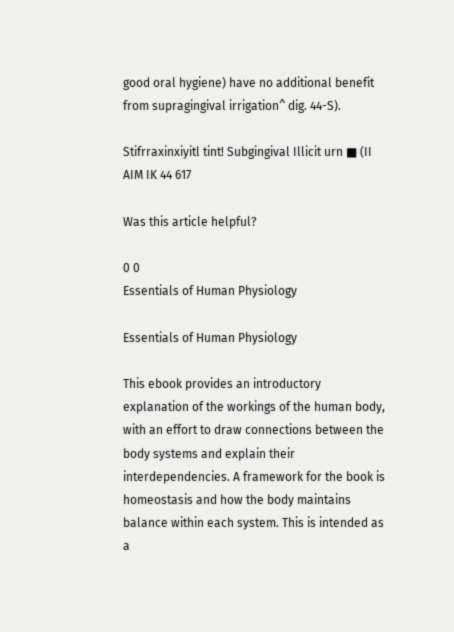good oral hygiene) have no additional benefit from supragingival irrigation^ dig. 44-S).

Stifrraxinxiyitl tint! Subgingival Illicit urn ■ (II AIM IK 44 617

Was this article helpful?

0 0
Essentials of Human Physiology

Essentials of Human Physiology

This ebook provides an introductory explanation of the workings of the human body, with an effort to draw connections between the body systems and explain their interdependencies. A framework for the book is homeostasis and how the body maintains balance within each system. This is intended as a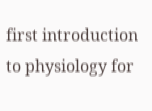first introduction to physiology for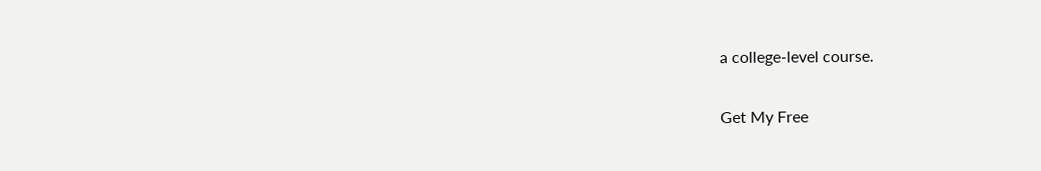a college-level course.

Get My Free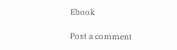Ebook

Post a comment